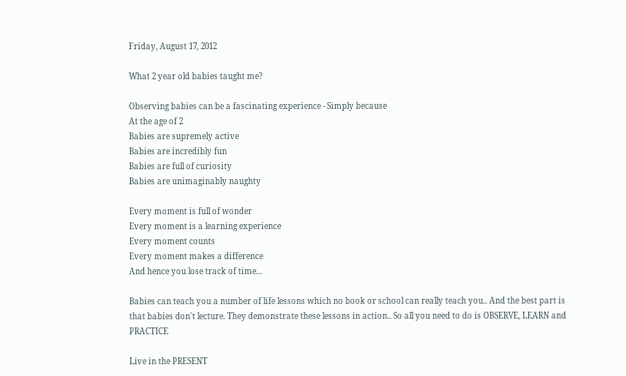Friday, August 17, 2012

What 2 year old babies taught me?

Observing babies can be a fascinating experience - Simply because
At the age of 2
Babies are supremely active
Babies are incredibly fun
Babies are full of curiosity
Babies are unimaginably naughty

Every moment is full of wonder
Every moment is a learning experience
Every moment counts
Every moment makes a difference
And hence you lose track of time...

Babies can teach you a number of life lessons which no book or school can really teach you.. And the best part is that babies don't lecture. They demonstrate these lessons in action.. So all you need to do is OBSERVE, LEARN and PRACTICE

Live in the PRESENT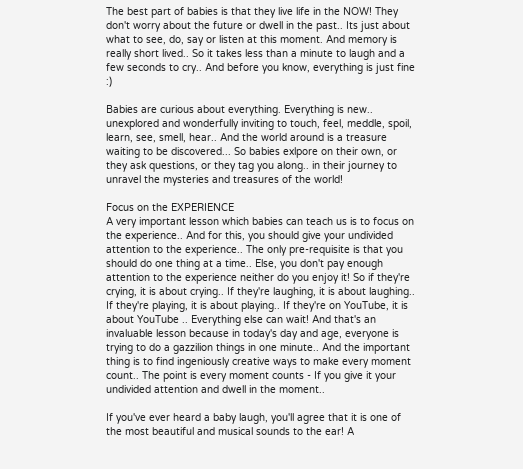The best part of babies is that they live life in the NOW! They don't worry about the future or dwell in the past.. Its just about what to see, do, say or listen at this moment. And memory is really short lived.. So it takes less than a minute to laugh and a few seconds to cry.. And before you know, everything is just fine :)

Babies are curious about everything. Everything is new.. unexplored and wonderfully inviting to touch, feel, meddle, spoil, learn, see, smell, hear.. And the world around is a treasure waiting to be discovered... So babies exlpore on their own, or they ask questions, or they tag you along.. in their journey to unravel the mysteries and treasures of the world!

Focus on the EXPERIENCE
A very important lesson which babies can teach us is to focus on the experience.. And for this, you should give your undivided attention to the experience.. The only pre-requisite is that you should do one thing at a time.. Else, you don't pay enough attention to the experience neither do you enjoy it! So if they're crying, it is about crying.. If they're laughing, it is about laughing.. If they're playing, it is about playing.. If they're on YouTube, it is about YouTube .. Everything else can wait! And that's an invaluable lesson because in today's day and age, everyone is trying to do a gazzilion things in one minute.. And the important thing is to find ingeniously creative ways to make every moment count.. The point is every moment counts - If you give it your undivided attention and dwell in the moment..

If you've ever heard a baby laugh, you'll agree that it is one of the most beautiful and musical sounds to the ear! A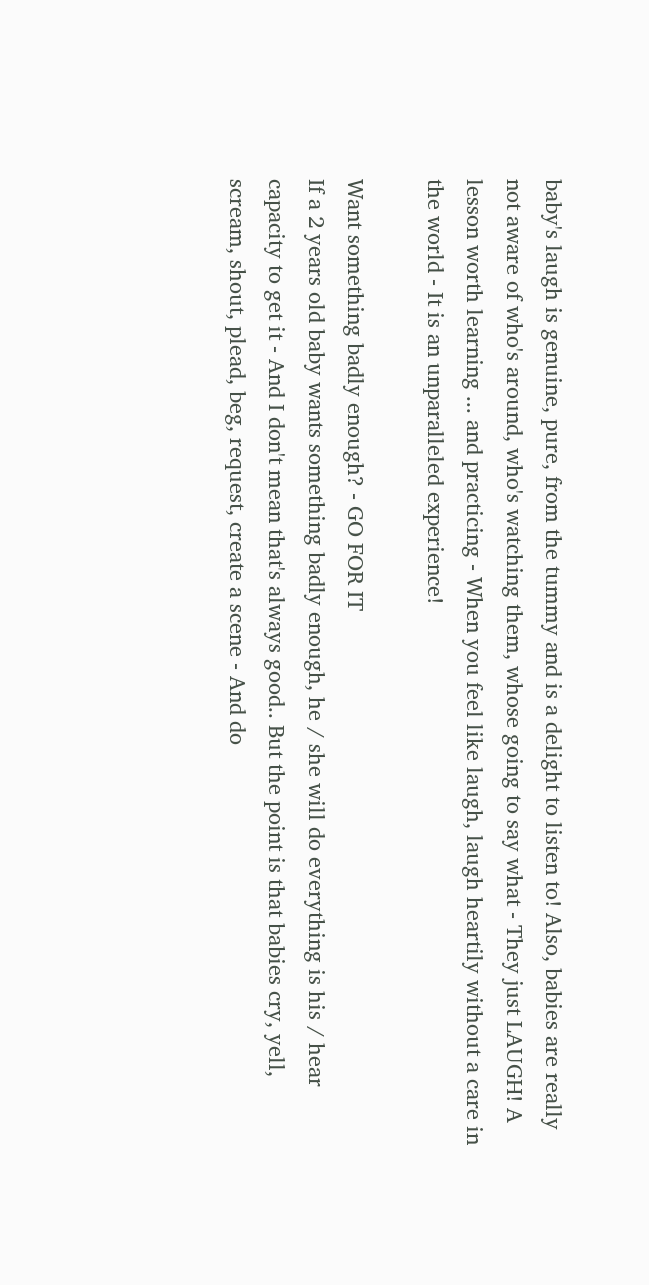baby's laugh is genuine, pure, from the tummy and is a delight to listen to! Also, babies are really not aware of who's around, who's watching them, whose going to say what - They just LAUGH! A lesson worth learning ... and practicing - When you feel like laugh, laugh heartily without a care in the world - It is an unparalleled experience!

Want something badly enough? - GO FOR IT
If a 2 years old baby wants something badly enough, he / she will do everything is his / hear capacity to get it - And I don't mean that's always good.. But the point is that babies cry, yell, scream, shout, plead, beg, request, create a scene - And do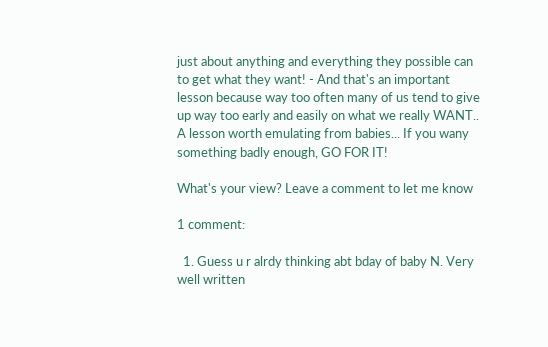just about anything and everything they possible can to get what they want! - And that's an important lesson because way too often many of us tend to give up way too early and easily on what we really WANT.. A lesson worth emulating from babies... If you wany something badly enough, GO FOR IT!

What's your view? Leave a comment to let me know

1 comment:

  1. Guess u r alrdy thinking abt bday of baby N. Very well written